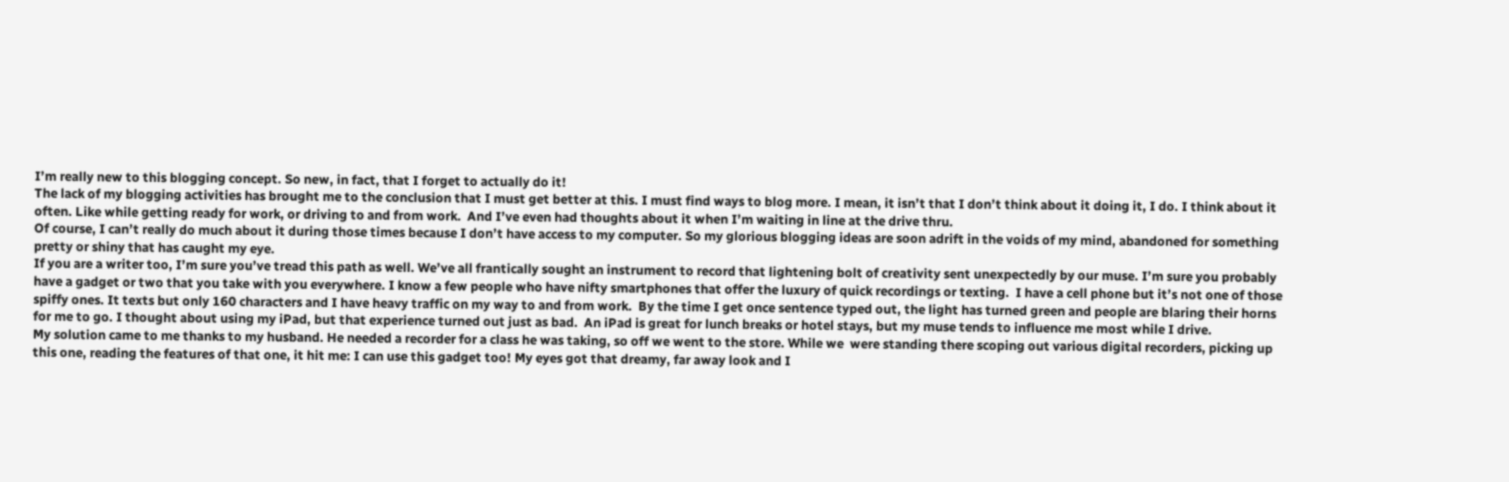I’m really new to this blogging concept. So new, in fact, that I forget to actually do it!
The lack of my blogging activities has brought me to the conclusion that I must get better at this. I must find ways to blog more. I mean, it isn’t that I don’t think about it doing it, I do. I think about it often. Like while getting ready for work, or driving to and from work.  And I’ve even had thoughts about it when I’m waiting in line at the drive thru.
Of course, I can’t really do much about it during those times because I don’t have access to my computer. So my glorious blogging ideas are soon adrift in the voids of my mind, abandoned for something pretty or shiny that has caught my eye.
If you are a writer too, I’m sure you’ve tread this path as well. We’ve all frantically sought an instrument to record that lightening bolt of creativity sent unexpectedly by our muse. I’m sure you probably have a gadget or two that you take with you everywhere. I know a few people who have nifty smartphones that offer the luxury of quick recordings or texting.  I have a cell phone but it’s not one of those spiffy ones. It texts but only 160 characters and I have heavy traffic on my way to and from work.  By the time I get once sentence typed out, the light has turned green and people are blaring their horns for me to go. I thought about using my iPad, but that experience turned out just as bad.  An iPad is great for lunch breaks or hotel stays, but my muse tends to influence me most while I drive.
My solution came to me thanks to my husband. He needed a recorder for a class he was taking, so off we went to the store. While we  were standing there scoping out various digital recorders, picking up this one, reading the features of that one, it hit me: I can use this gadget too! My eyes got that dreamy, far away look and I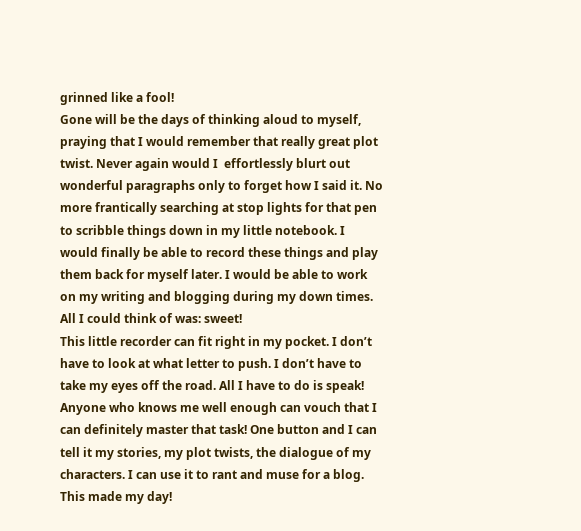grinned like a fool!
Gone will be the days of thinking aloud to myself, praying that I would remember that really great plot twist. Never again would I  effortlessly blurt out wonderful paragraphs only to forget how I said it. No more frantically searching at stop lights for that pen to scribble things down in my little notebook. I would finally be able to record these things and play them back for myself later. I would be able to work on my writing and blogging during my down times. All I could think of was: sweet!
This little recorder can fit right in my pocket. I don’t have to look at what letter to push. I don’t have to take my eyes off the road. All I have to do is speak! Anyone who knows me well enough can vouch that I can definitely master that task! One button and I can tell it my stories, my plot twists, the dialogue of my characters. I can use it to rant and muse for a blog. This made my day!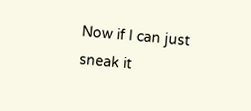Now if I can just sneak it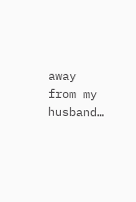away from my husband…